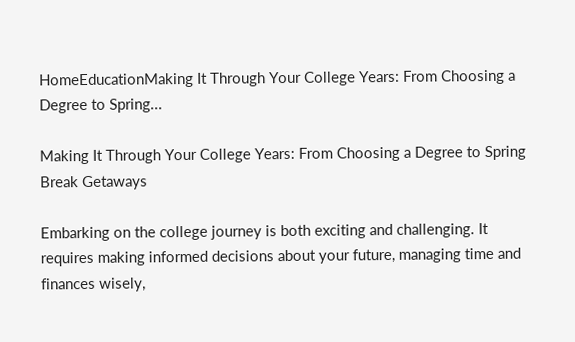HomeEducationMaking It Through Your College Years: From Choosing a Degree to Spring...

Making It Through Your College Years: From Choosing a Degree to Spring Break Getaways

Embarking on the college journey is both exciting and challenging. It requires making informed decisions about your future, managing time and finances wisely,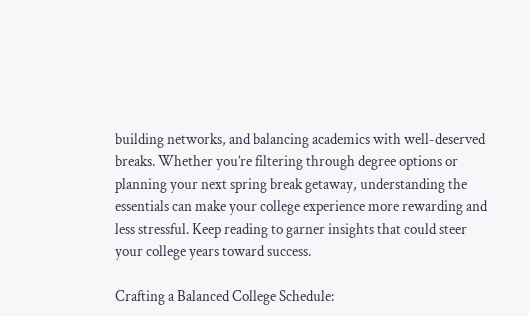building networks, and balancing academics with well-deserved breaks. Whether you’re filtering through degree options or planning your next spring break getaway, understanding the essentials can make your college experience more rewarding and less stressful. Keep reading to garner insights that could steer your college years toward success.

Crafting a Balanced College Schedule: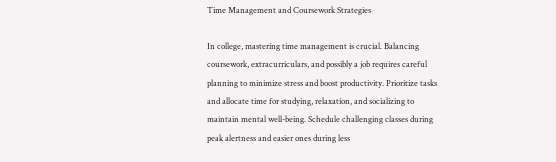Time Management and Coursework Strategies

In college, mastering time management is crucial. Balancing coursework, extracurriculars, and possibly a job requires careful planning to minimize stress and boost productivity. Prioritize tasks and allocate time for studying, relaxation, and socializing to maintain mental well-being. Schedule challenging classes during peak alertness and easier ones during less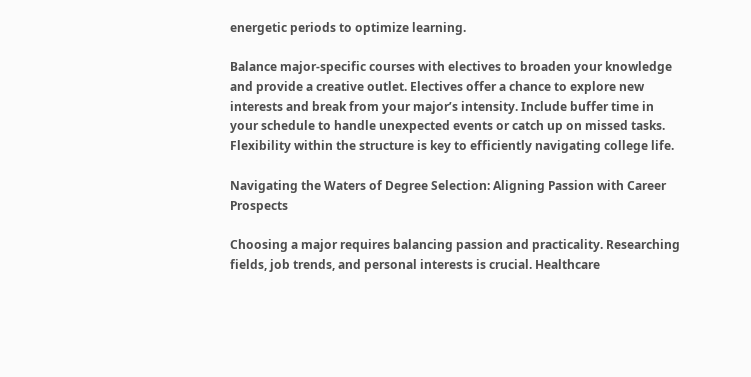energetic periods to optimize learning.

Balance major-specific courses with electives to broaden your knowledge and provide a creative outlet. Electives offer a chance to explore new interests and break from your major’s intensity. Include buffer time in your schedule to handle unexpected events or catch up on missed tasks. Flexibility within the structure is key to efficiently navigating college life.

Navigating the Waters of Degree Selection: Aligning Passion with Career Prospects

Choosing a major requires balancing passion and practicality. Researching fields, job trends, and personal interests is crucial. Healthcare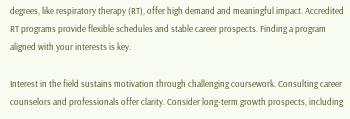degrees, like respiratory therapy (RT), offer high demand and meaningful impact. Accredited RT programs provide flexible schedules and stable career prospects. Finding a program aligned with your interests is key.

Interest in the field sustains motivation through challenging coursework. Consulting career counselors and professionals offer clarity. Consider long-term growth prospects, including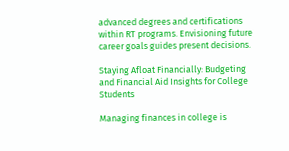advanced degrees and certifications within RT programs. Envisioning future career goals guides present decisions.

Staying Afloat Financially: Budgeting and Financial Aid Insights for College Students

Managing finances in college is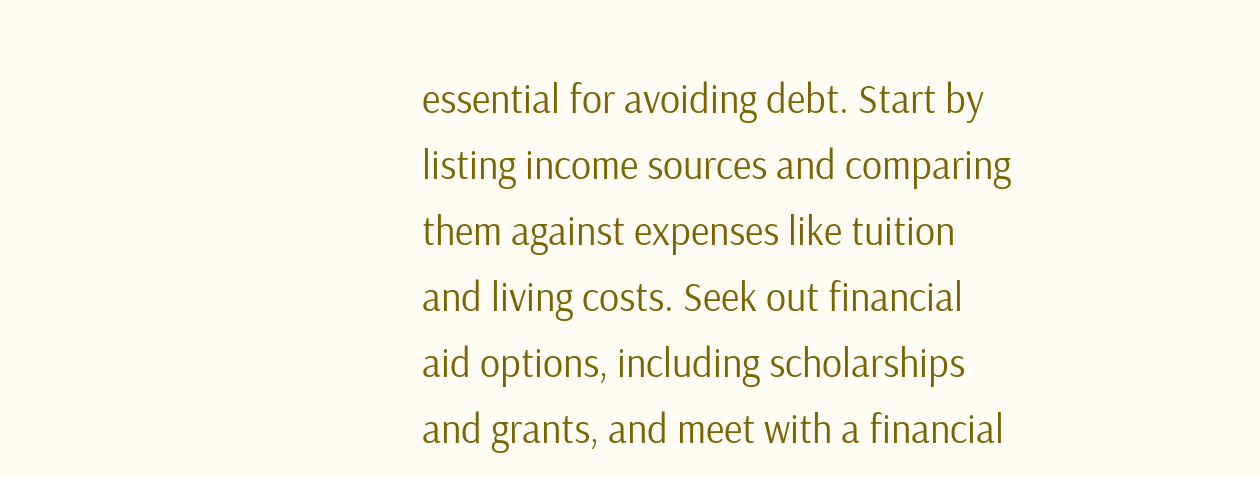essential for avoiding debt. Start by listing income sources and comparing them against expenses like tuition and living costs. Seek out financial aid options, including scholarships and grants, and meet with a financial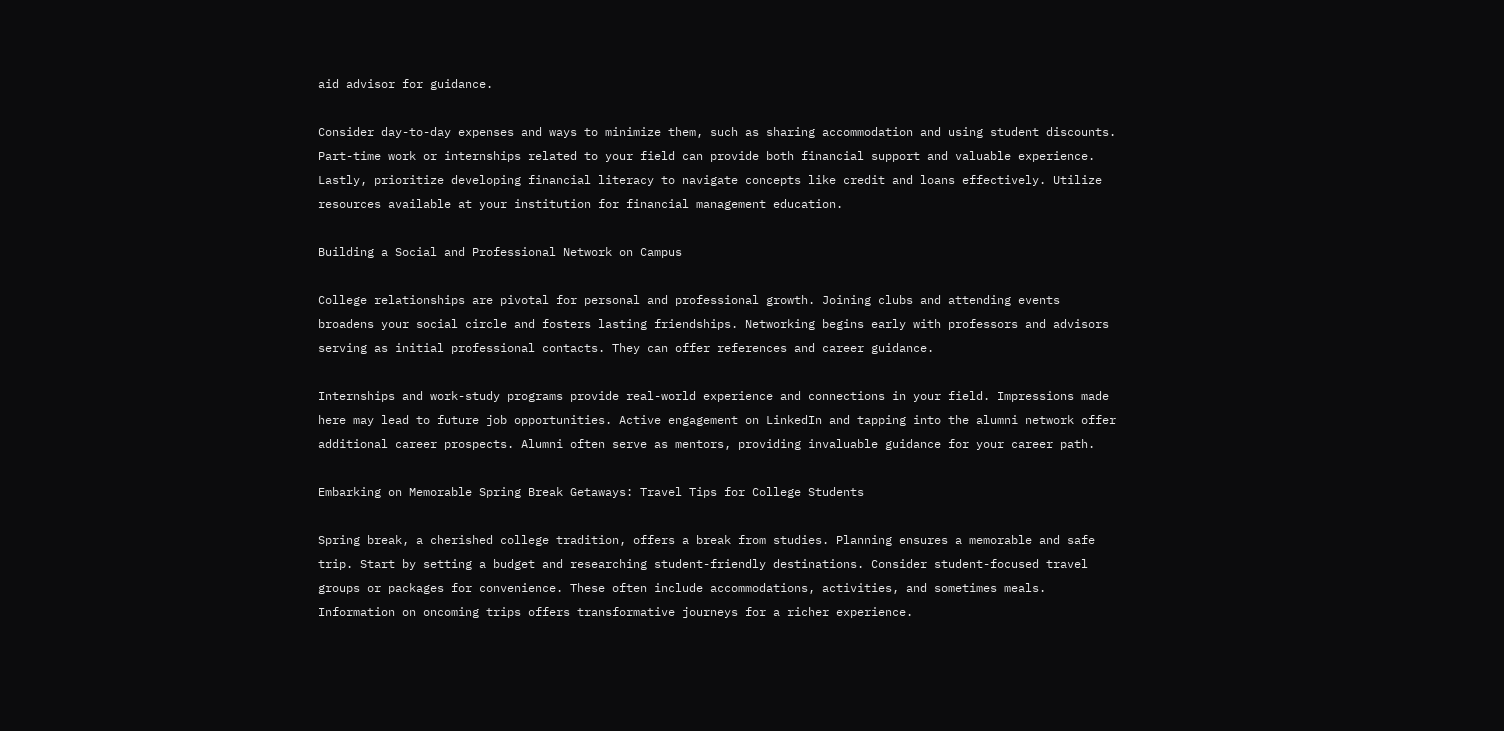aid advisor for guidance.

Consider day-to-day expenses and ways to minimize them, such as sharing accommodation and using student discounts. Part-time work or internships related to your field can provide both financial support and valuable experience. Lastly, prioritize developing financial literacy to navigate concepts like credit and loans effectively. Utilize resources available at your institution for financial management education.

Building a Social and Professional Network on Campus

College relationships are pivotal for personal and professional growth. Joining clubs and attending events broadens your social circle and fosters lasting friendships. Networking begins early with professors and advisors serving as initial professional contacts. They can offer references and career guidance.

Internships and work-study programs provide real-world experience and connections in your field. Impressions made here may lead to future job opportunities. Active engagement on LinkedIn and tapping into the alumni network offer additional career prospects. Alumni often serve as mentors, providing invaluable guidance for your career path.

Embarking on Memorable Spring Break Getaways: Travel Tips for College Students

Spring break, a cherished college tradition, offers a break from studies. Planning ensures a memorable and safe trip. Start by setting a budget and researching student-friendly destinations. Consider student-focused travel groups or packages for convenience. These often include accommodations, activities, and sometimes meals. Information on oncoming trips offers transformative journeys for a richer experience.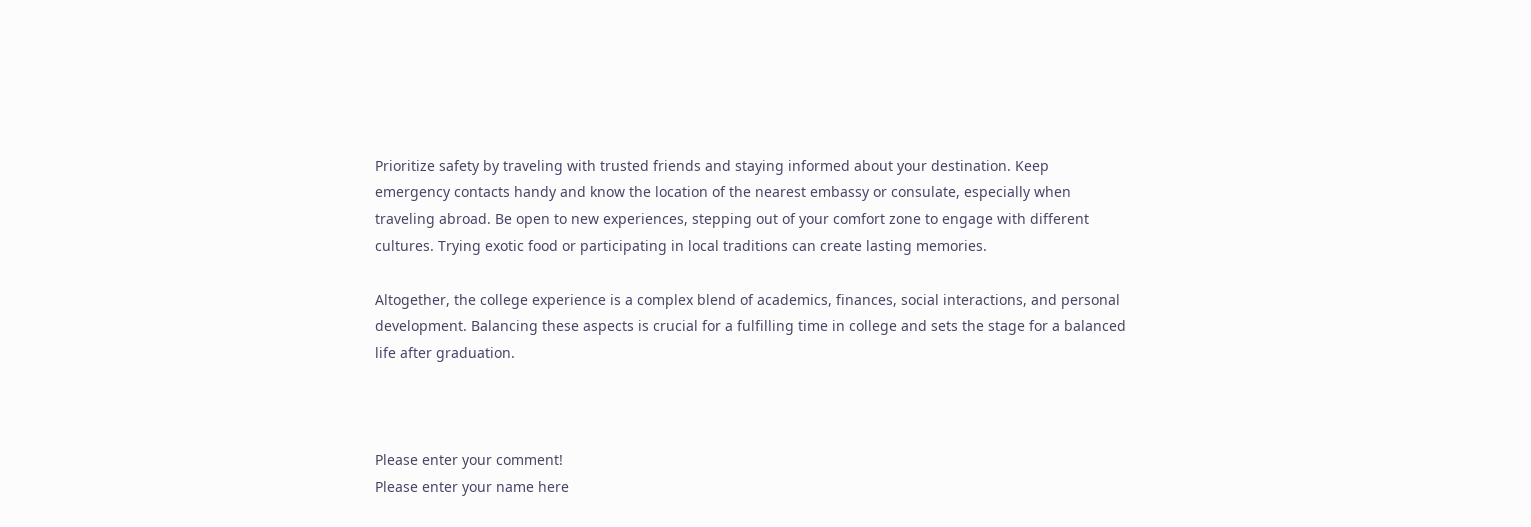Prioritize safety by traveling with trusted friends and staying informed about your destination. Keep emergency contacts handy and know the location of the nearest embassy or consulate, especially when traveling abroad. Be open to new experiences, stepping out of your comfort zone to engage with different cultures. Trying exotic food or participating in local traditions can create lasting memories.

Altogether, the college experience is a complex blend of academics, finances, social interactions, and personal development. Balancing these aspects is crucial for a fulfilling time in college and sets the stage for a balanced life after graduation.



Please enter your comment!
Please enter your name here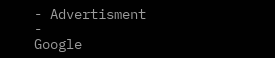- Advertisment -
Google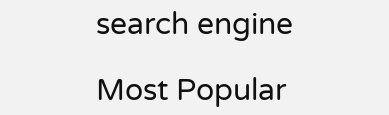search engine

Most Popular